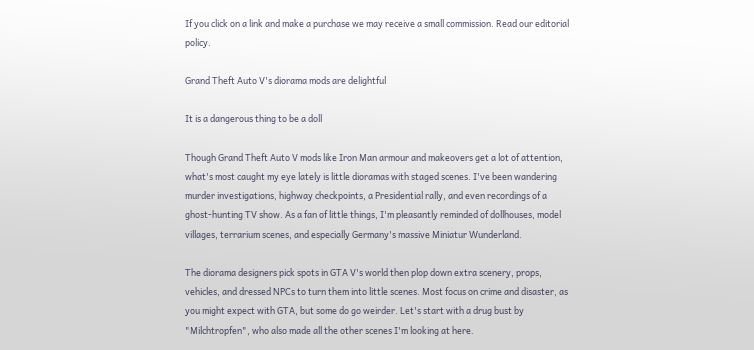If you click on a link and make a purchase we may receive a small commission. Read our editorial policy.

Grand Theft Auto V's diorama mods are delightful

It is a dangerous thing to be a doll

Though Grand Theft Auto V mods like Iron Man armour and makeovers get a lot of attention, what's most caught my eye lately is little dioramas with staged scenes. I've been wandering murder investigations, highway checkpoints, a Presidential rally, and even recordings of a ghost-hunting TV show. As a fan of little things, I'm pleasantly reminded of dollhouses, model villages, terrarium scenes, and especially Germany's massive Miniatur Wunderland.

The diorama designers pick spots in GTA V's world then plop down extra scenery, props, vehicles, and dressed NPCs to turn them into little scenes. Most focus on crime and disaster, as you might expect with GTA, but some do go weirder. Let's start with a drug bust by "Milchtropfen", who also made all the other scenes I'm looking at here.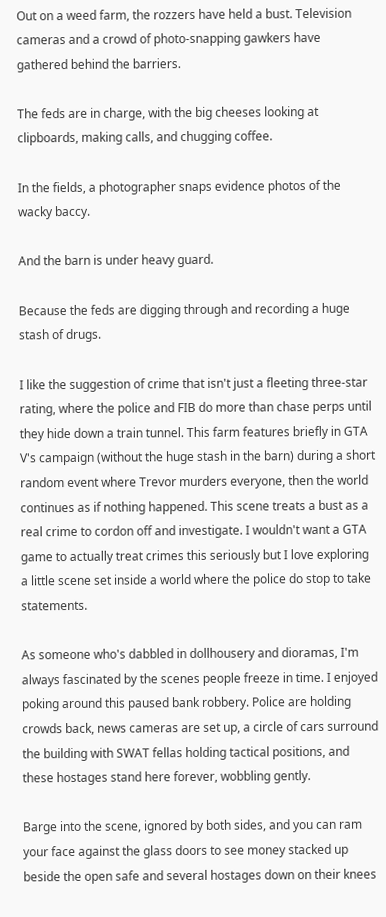Out on a weed farm, the rozzers have held a bust. Television cameras and a crowd of photo-snapping gawkers have gathered behind the barriers.

The feds are in charge, with the big cheeses looking at clipboards, making calls, and chugging coffee.

In the fields, a photographer snaps evidence photos of the wacky baccy.

And the barn is under heavy guard.

Because the feds are digging through and recording a huge stash of drugs.

I like the suggestion of crime that isn't just a fleeting three-star rating, where the police and FIB do more than chase perps until they hide down a train tunnel. This farm features briefly in GTA V's campaign (without the huge stash in the barn) during a short random event where Trevor murders everyone, then the world continues as if nothing happened. This scene treats a bust as a real crime to cordon off and investigate. I wouldn't want a GTA game to actually treat crimes this seriously but I love exploring a little scene set inside a world where the police do stop to take statements.

As someone who's dabbled in dollhousery and dioramas, I'm always fascinated by the scenes people freeze in time. I enjoyed poking around this paused bank robbery. Police are holding crowds back, news cameras are set up, a circle of cars surround the building with SWAT fellas holding tactical positions, and these hostages stand here forever, wobbling gently.

Barge into the scene, ignored by both sides, and you can ram your face against the glass doors to see money stacked up beside the open safe and several hostages down on their knees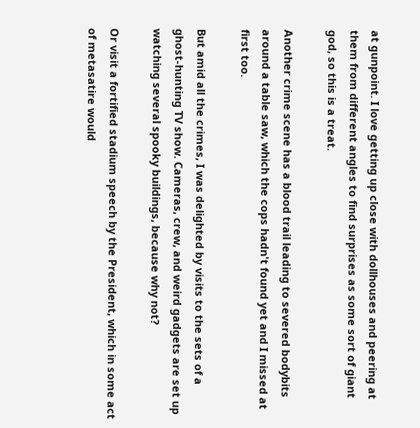at gunpoint. I love getting up close with dollhouses and peering at them from different angles to find surprises as some sort of giant god, so this is a treat.

Another crime scene has a blood trail leading to severed bodybits around a table saw, which the cops hadn't found yet and I missed at first too.

But amid all the crimes, I was delighted by visits to the sets of a ghost-hunting TV show. Cameras, crew, and weird gadgets are set up watching several spooky buildings, because why not?

Or visit a fortified stadium speech by the President, which in some act of metasatire would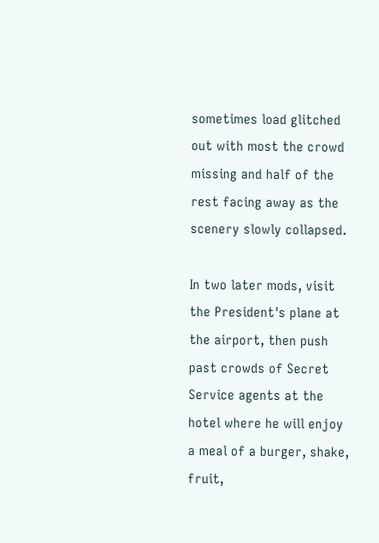sometimes load glitched out with most the crowd missing and half of the rest facing away as the scenery slowly collapsed.

In two later mods, visit the President's plane at the airport, then push past crowds of Secret Service agents at the hotel where he will enjoy a meal of a burger, shake, fruit,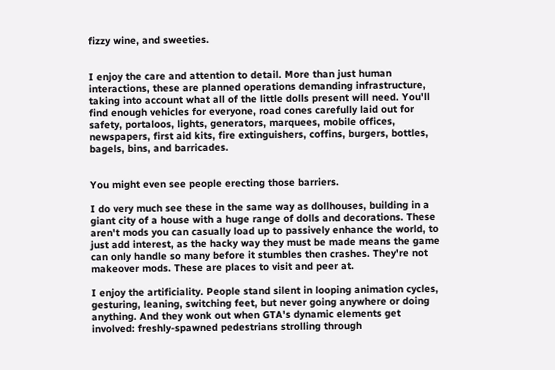fizzy wine, and sweeties.


I enjoy the care and attention to detail. More than just human interactions, these are planned operations demanding infrastructure, taking into account what all of the little dolls present will need. You'll find enough vehicles for everyone, road cones carefully laid out for safety, portaloos, lights, generators, marquees, mobile offices, newspapers, first aid kits, fire extinguishers, coffins, burgers, bottles, bagels, bins, and barricades.


You might even see people erecting those barriers.

I do very much see these in the same way as dollhouses, building in a giant city of a house with a huge range of dolls and decorations. These aren't mods you can casually load up to passively enhance the world, to just add interest, as the hacky way they must be made means the game can only handle so many before it stumbles then crashes. They're not makeover mods. These are places to visit and peer at.

I enjoy the artificiality. People stand silent in looping animation cycles, gesturing, leaning, switching feet, but never going anywhere or doing anything. And they wonk out when GTA's dynamic elements get involved: freshly-spawned pedestrians strolling through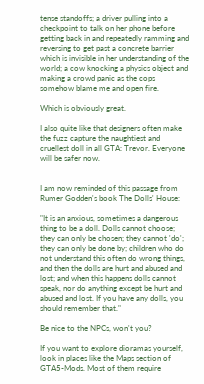tense standoffs; a driver pulling into a checkpoint to talk on her phone before getting back in and repeatedly ramming and reversing to get past a concrete barrier which is invisible in her understanding of the world; a cow knocking a physics object and making a crowd panic as the cops somehow blame me and open fire.

Which is obviously great.

I also quite like that designers often make the fuzz capture the naughtiest and cruellest doll in all GTA: Trevor. Everyone will be safer now.


I am now reminded of this passage from Rumer Godden's book The Dolls' House:

"It is an anxious, sometimes a dangerous thing to be a doll. Dolls cannot choose; they can only be chosen; they cannot 'do'; they can only be done by; children who do not understand this often do wrong things, and then the dolls are hurt and abused and lost; and when this happens dolls cannot speak, nor do anything except be hurt and abused and lost. If you have any dolls, you should remember that."

Be nice to the NPCs, won't you?

If you want to explore dioramas yourself, look in places like the Maps section of GTA5-Mods. Most of them require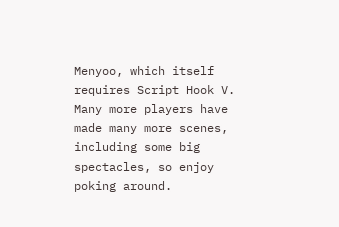Menyoo, which itself requires Script Hook V. Many more players have made many more scenes, including some big spectacles, so enjoy poking around.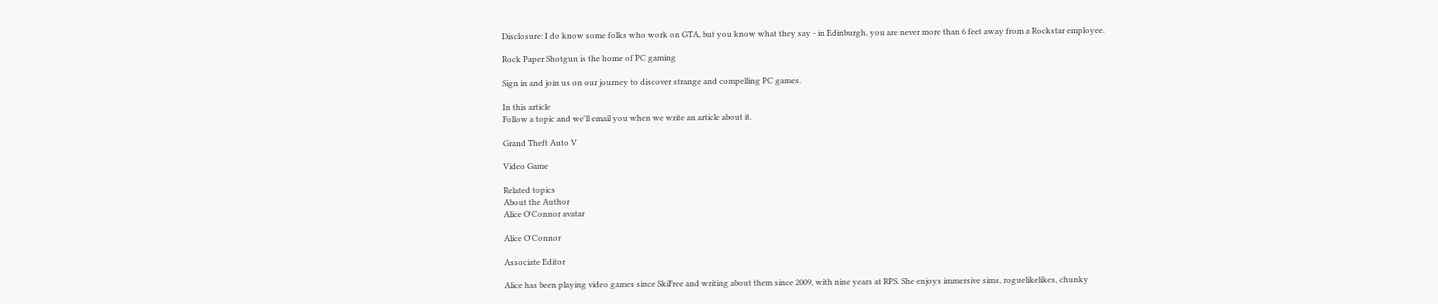Disclosure: I do know some folks who work on GTA, but you know what they say - in Edinburgh, you are never more than 6 feet away from a Rockstar employee.

Rock Paper Shotgun is the home of PC gaming

Sign in and join us on our journey to discover strange and compelling PC games.

In this article
Follow a topic and we'll email you when we write an article about it.

Grand Theft Auto V

Video Game

Related topics
About the Author
Alice O'Connor avatar

Alice O'Connor

Associate Editor

Alice has been playing video games since SkiFree and writing about them since 2009, with nine years at RPS. She enjoys immersive sims, roguelikelikes, chunky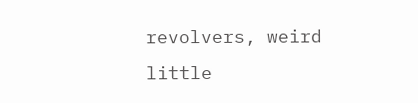revolvers, weird little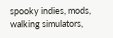spooky indies, mods, walking simulators,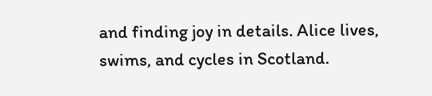and finding joy in details. Alice lives, swims, and cycles in Scotland.